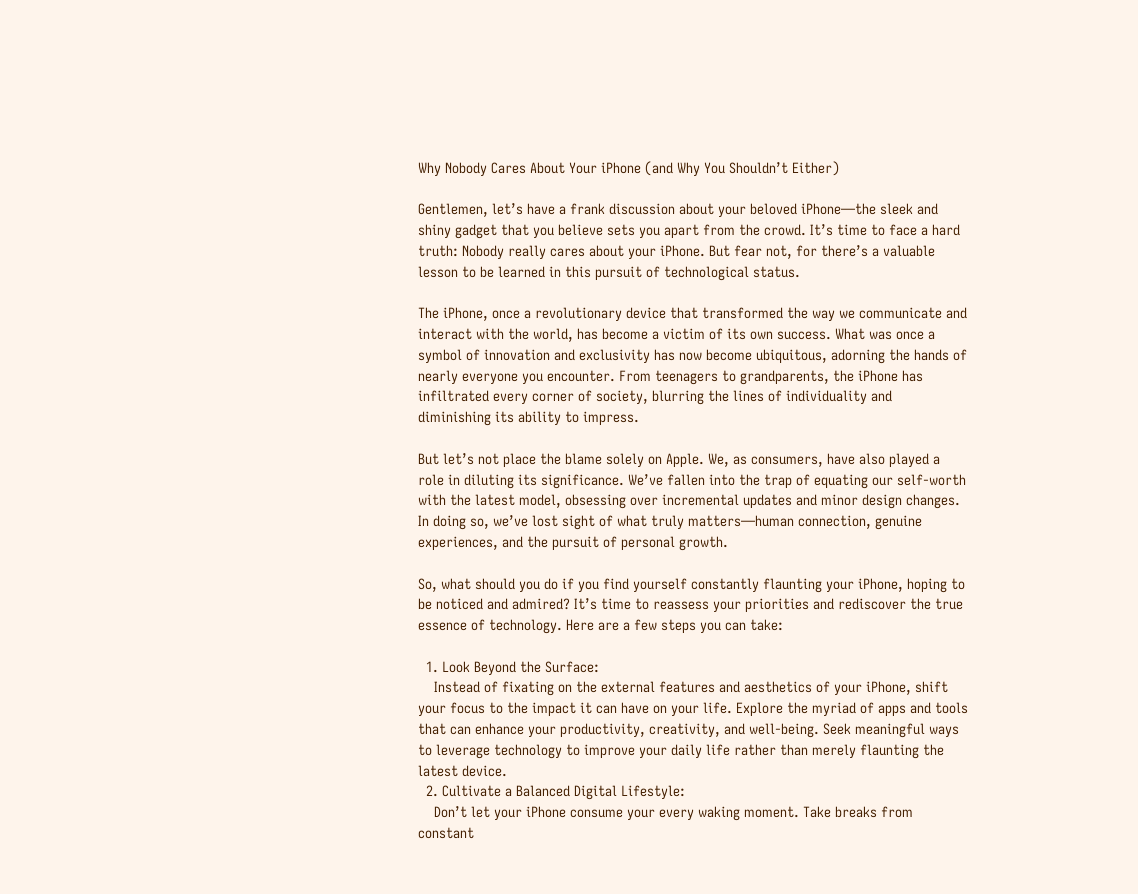Why Nobody Cares About Your iPhone (and Why You Shouldn’t Either)

Gentlemen, let’s have a frank discussion about your beloved iPhone—the sleek and shiny gadget that you believe sets you apart from the crowd. It’s time to face a hard truth: Nobody really cares about your iPhone. But fear not, for there’s a valuable lesson to be learned in this pursuit of technological status.

The iPhone, once a revolutionary device that transformed the way we communicate and interact with the world, has become a victim of its own success. What was once a symbol of innovation and exclusivity has now become ubiquitous, adorning the hands of nearly everyone you encounter. From teenagers to grandparents, the iPhone has infiltrated every corner of society, blurring the lines of individuality and diminishing its ability to impress.

But let’s not place the blame solely on Apple. We, as consumers, have also played a role in diluting its significance. We’ve fallen into the trap of equating our self-worth with the latest model, obsessing over incremental updates and minor design changes. In doing so, we’ve lost sight of what truly matters—human connection, genuine experiences, and the pursuit of personal growth.

So, what should you do if you find yourself constantly flaunting your iPhone, hoping to be noticed and admired? It’s time to reassess your priorities and rediscover the true essence of technology. Here are a few steps you can take:

  1. Look Beyond the Surface:
    Instead of fixating on the external features and aesthetics of your iPhone, shift your focus to the impact it can have on your life. Explore the myriad of apps and tools that can enhance your productivity, creativity, and well-being. Seek meaningful ways to leverage technology to improve your daily life rather than merely flaunting the latest device.
  2. Cultivate a Balanced Digital Lifestyle:
    Don’t let your iPhone consume your every waking moment. Take breaks from constant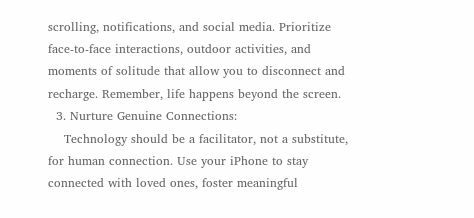scrolling, notifications, and social media. Prioritize face-to-face interactions, outdoor activities, and moments of solitude that allow you to disconnect and recharge. Remember, life happens beyond the screen.
  3. Nurture Genuine Connections:
    Technology should be a facilitator, not a substitute, for human connection. Use your iPhone to stay connected with loved ones, foster meaningful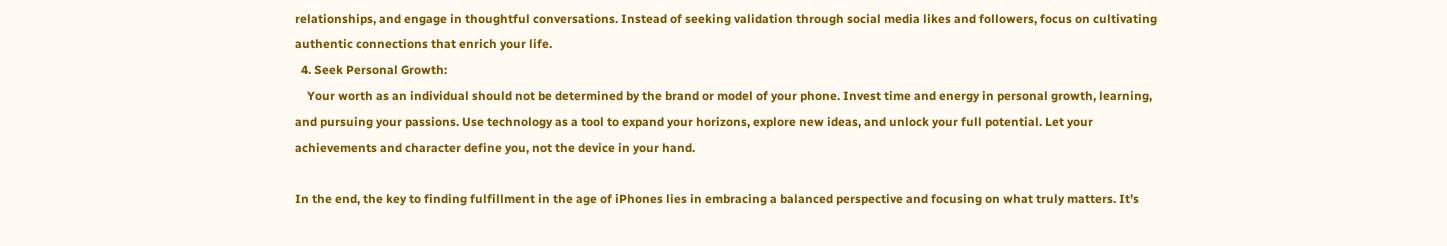relationships, and engage in thoughtful conversations. Instead of seeking validation through social media likes and followers, focus on cultivating authentic connections that enrich your life.
  4. Seek Personal Growth:
    Your worth as an individual should not be determined by the brand or model of your phone. Invest time and energy in personal growth, learning, and pursuing your passions. Use technology as a tool to expand your horizons, explore new ideas, and unlock your full potential. Let your achievements and character define you, not the device in your hand.

In the end, the key to finding fulfillment in the age of iPhones lies in embracing a balanced perspective and focusing on what truly matters. It’s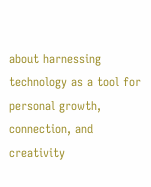about harnessing technology as a tool for personal growth, connection, and creativity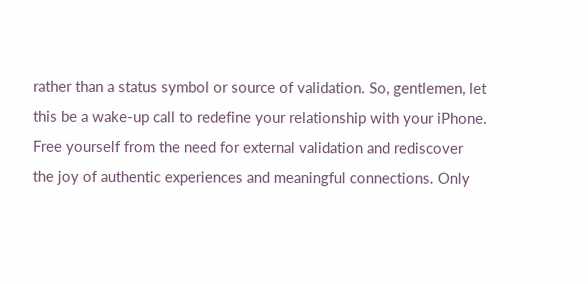rather than a status symbol or source of validation. So, gentlemen, let this be a wake-up call to redefine your relationship with your iPhone. Free yourself from the need for external validation and rediscover the joy of authentic experiences and meaningful connections. Only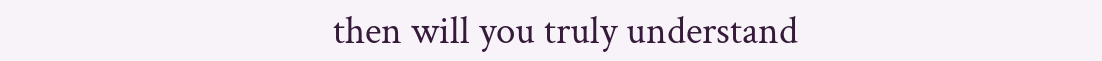then will you truly understand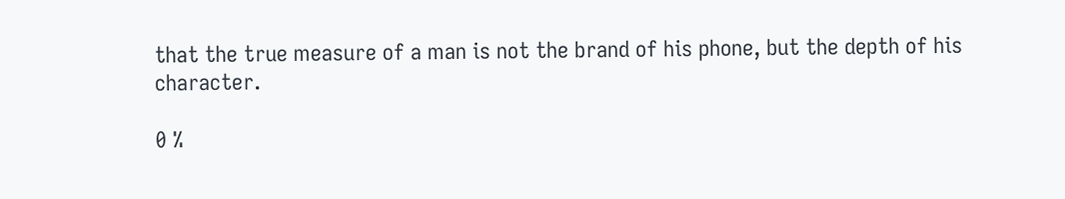that the true measure of a man is not the brand of his phone, but the depth of his character.

0 %